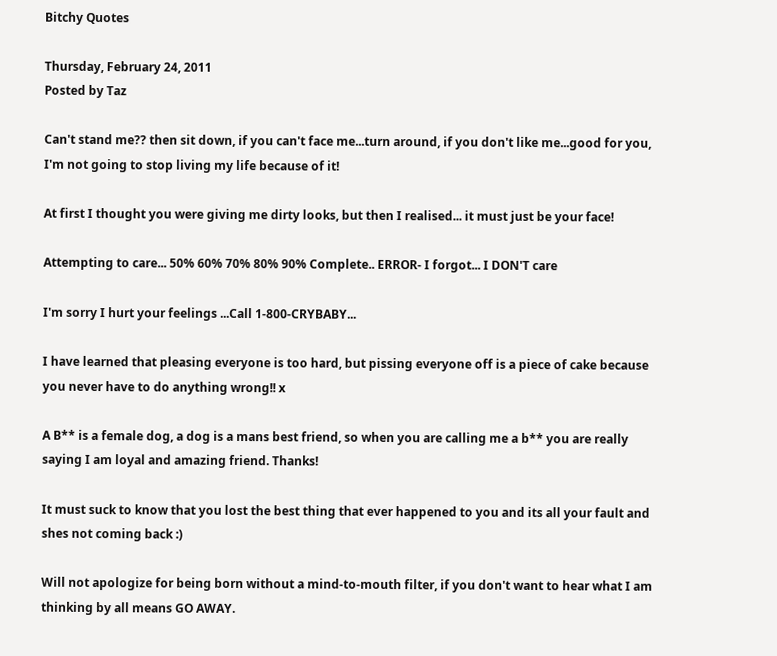Bitchy Quotes

Thursday, February 24, 2011
Posted by Taz

Can't stand me?? then sit down, if you can't face me...turn around, if you don't like me...good for you, I'm not going to stop living my life because of it!

At first I thought you were giving me dirty looks, but then I realised... it must just be your face!

Attempting to care... 50% 60% 70% 80% 90% Complete.. ERROR- I forgot... I DON'T care

I'm sorry I hurt your feelings ...Call 1-800-CRYBABY...

I have learned that pleasing everyone is too hard, but pissing everyone off is a piece of cake because you never have to do anything wrong!! x

A B** is a female dog, a dog is a mans best friend, so when you are calling me a b** you are really saying I am loyal and amazing friend. Thanks!

It must suck to know that you lost the best thing that ever happened to you and its all your fault and shes not coming back :)

Will not apologize for being born without a mind-to-mouth filter, if you don't want to hear what I am thinking by all means GO AWAY.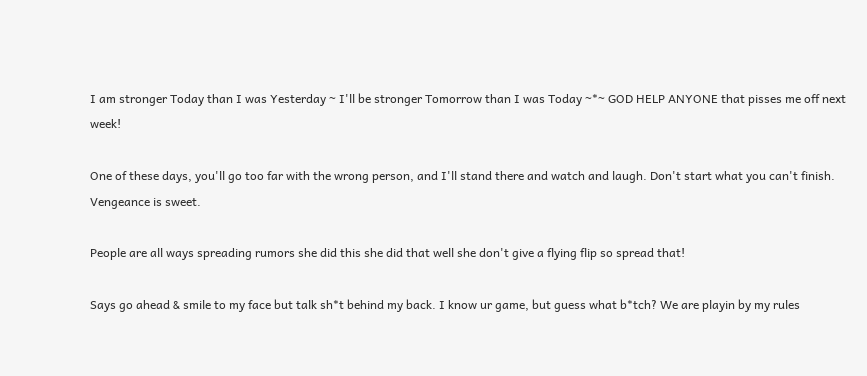I am stronger Today than I was Yesterday ~ I'll be stronger Tomorrow than I was Today ~*~ GOD HELP ANYONE that pisses me off next week!

One of these days, you'll go too far with the wrong person, and I'll stand there and watch and laugh. Don't start what you can't finish. Vengeance is sweet.

People are all ways spreading rumors she did this she did that well she don't give a flying flip so spread that!

Says go ahead & smile to my face but talk sh*t behind my back. I know ur game, but guess what b*tch? We are playin by my rules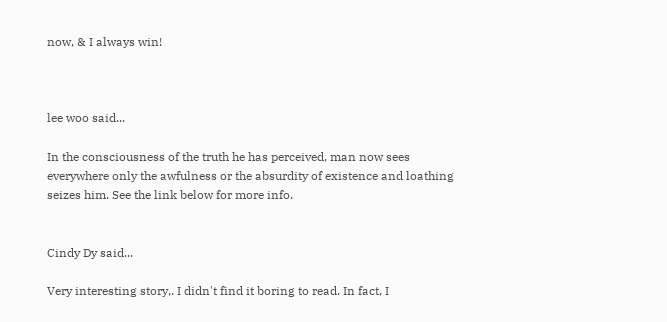now, & I always win!



lee woo said...

In the consciousness of the truth he has perceived, man now sees everywhere only the awfulness or the absurdity of existence and loathing seizes him. See the link below for more info.


Cindy Dy said...

Very interesting story,. I didn't find it boring to read. In fact, I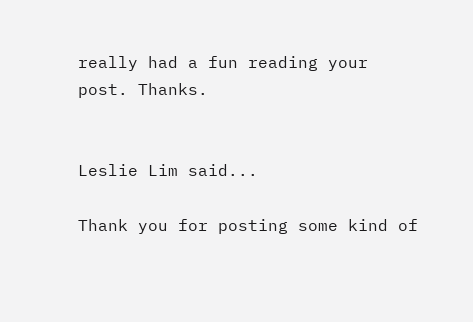really had a fun reading your post. Thanks.


Leslie Lim said...

Thank you for posting some kind of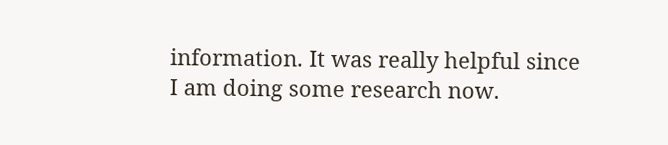information. It was really helpful since I am doing some research now.